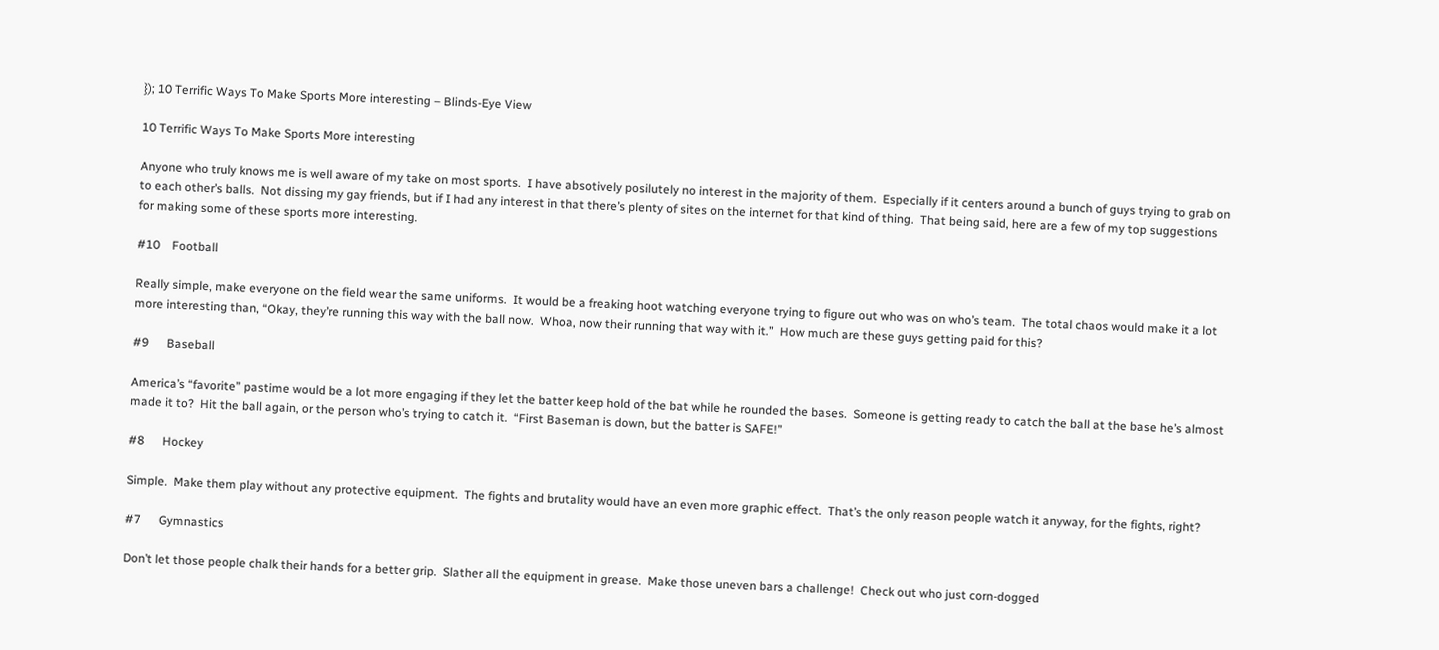}); 10 Terrific Ways To Make Sports More interesting – Blinds-Eye View

10 Terrific Ways To Make Sports More interesting

Anyone who truly knows me is well aware of my take on most sports.  I have absotively posilutely no interest in the majority of them.  Especially if it centers around a bunch of guys trying to grab on to each other’s balls.  Not dissing my gay friends, but if I had any interest in that there’s plenty of sites on the internet for that kind of thing.  That being said, here are a few of my top suggestions for making some of these sports more interesting.

#10    Football

Really simple, make everyone on the field wear the same uniforms.  It would be a freaking hoot watching everyone trying to figure out who was on who’s team.  The total chaos would make it a lot more interesting than, “Okay, they’re running this way with the ball now.  Whoa, now their running that way with it.”  How much are these guys getting paid for this?

#9      Baseball

America’s “favorite” pastime would be a lot more engaging if they let the batter keep hold of the bat while he rounded the bases.  Someone is getting ready to catch the ball at the base he’s almost made it to?  Hit the ball again, or the person who’s trying to catch it.  “First Baseman is down, but the batter is SAFE!”

#8      Hockey

Simple.  Make them play without any protective equipment.  The fights and brutality would have an even more graphic effect.  That’s the only reason people watch it anyway, for the fights, right?

#7      Gymnastics

Don’t let those people chalk their hands for a better grip.  Slather all the equipment in grease.  Make those uneven bars a challenge!  Check out who just corn-dogged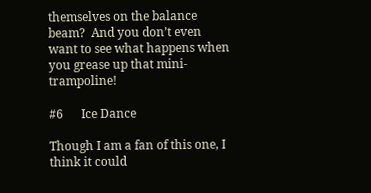themselves on the balance beam?  And you don’t even want to see what happens when you grease up that mini-trampoline!

#6      Ice Dance

Though I am a fan of this one, I think it could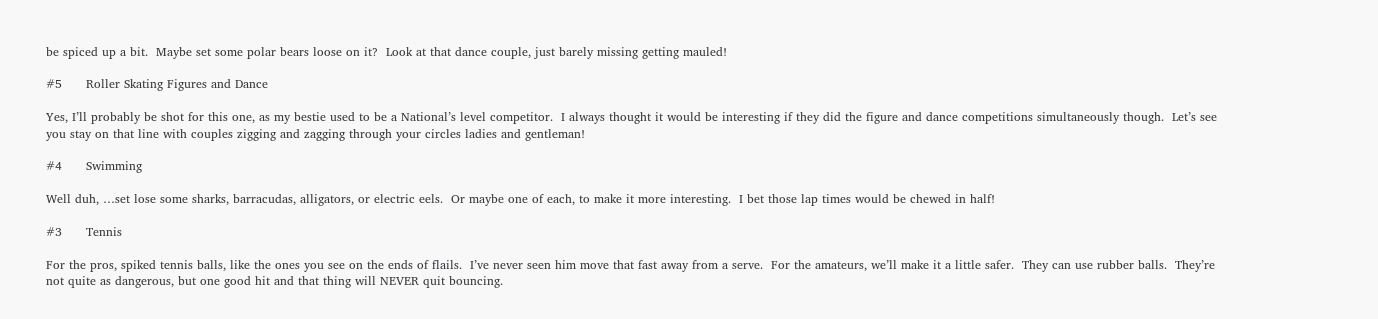be spiced up a bit.  Maybe set some polar bears loose on it?  Look at that dance couple, just barely missing getting mauled!

#5      Roller Skating Figures and Dance

Yes, I’ll probably be shot for this one, as my bestie used to be a National’s level competitor.  I always thought it would be interesting if they did the figure and dance competitions simultaneously though.  Let’s see you stay on that line with couples zigging and zagging through your circles ladies and gentleman!

#4      Swimming

Well duh, …set lose some sharks, barracudas, alligators, or electric eels.  Or maybe one of each, to make it more interesting.  I bet those lap times would be chewed in half!

#3      Tennis

For the pros, spiked tennis balls, like the ones you see on the ends of flails.  I’ve never seen him move that fast away from a serve.  For the amateurs, we’ll make it a little safer.  They can use rubber balls.  They’re not quite as dangerous, but one good hit and that thing will NEVER quit bouncing.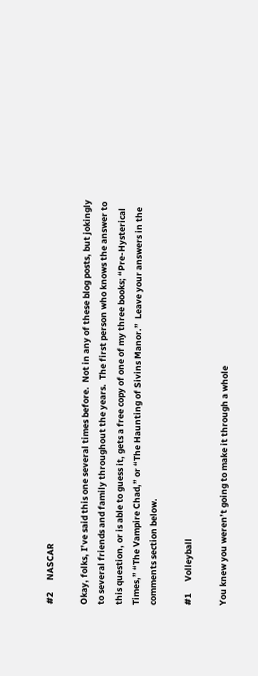#2      NASCAR

Okay, folks, I’ve said this one several times before.  Not in any of these blog posts, but jokingly to several friends and family throughout the years.  The first person who knows the answer to this question, or is able to guess it, gets a free copy of one of my three books; “Pre-Hysterical Times,” “The Vampire Chad,” or “The Haunting of Sivins Manor.”  Leave your answers in the comments section below.

#1      Volleyball

You knew you weren’t going to make it through a whole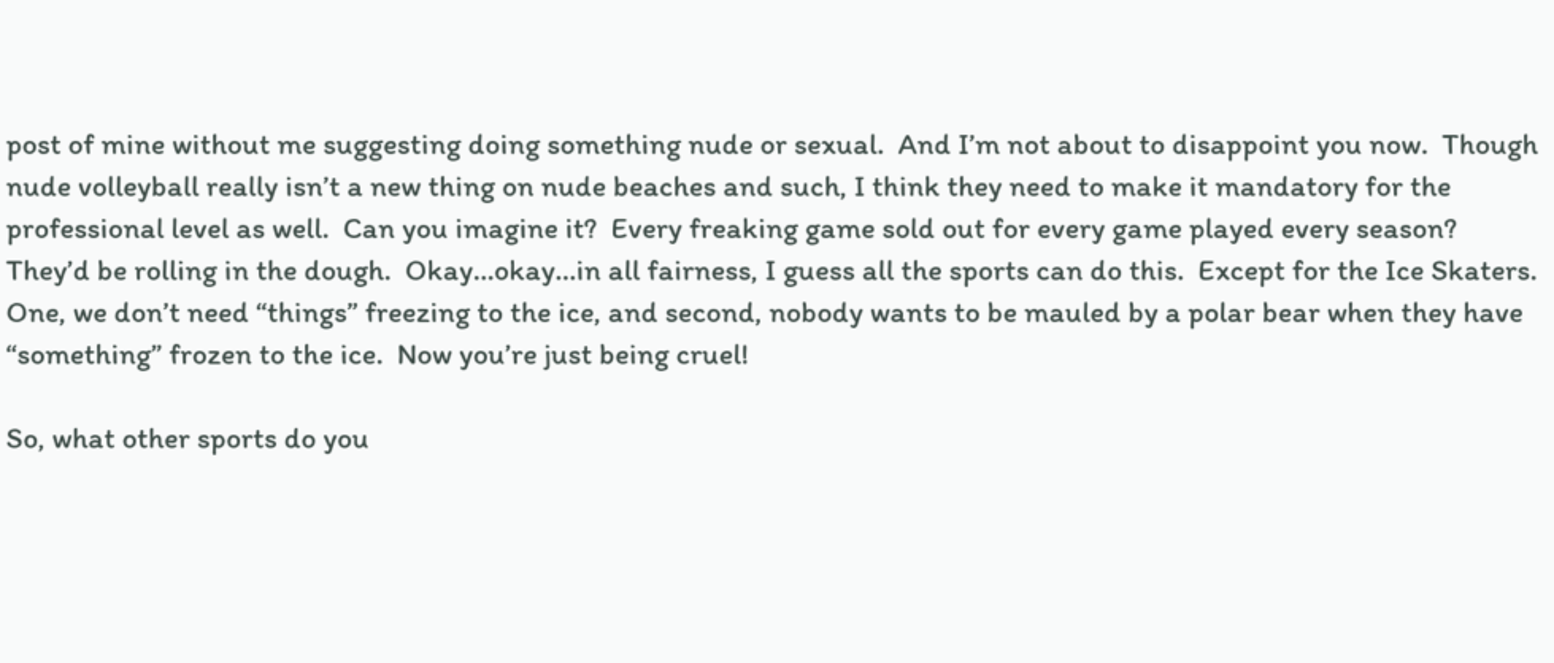post of mine without me suggesting doing something nude or sexual.  And I’m not about to disappoint you now.  Though nude volleyball really isn’t a new thing on nude beaches and such, I think they need to make it mandatory for the professional level as well.  Can you imagine it?  Every freaking game sold out for every game played every season?  They’d be rolling in the dough.  Okay…okay…in all fairness, I guess all the sports can do this.  Except for the Ice Skaters.  One, we don’t need “things” freezing to the ice, and second, nobody wants to be mauled by a polar bear when they have “something” frozen to the ice.  Now you’re just being cruel!

So, what other sports do you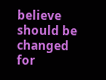believe should be changed for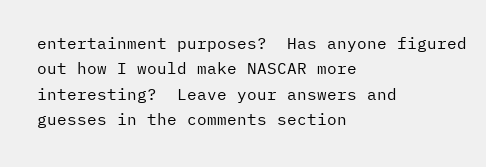entertainment purposes?  Has anyone figured out how I would make NASCAR more interesting?  Leave your answers and guesses in the comments section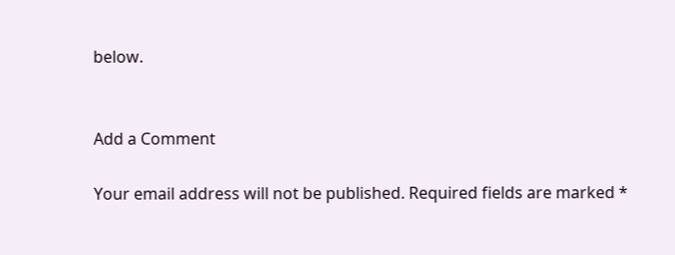below.


Add a Comment

Your email address will not be published. Required fields are marked *